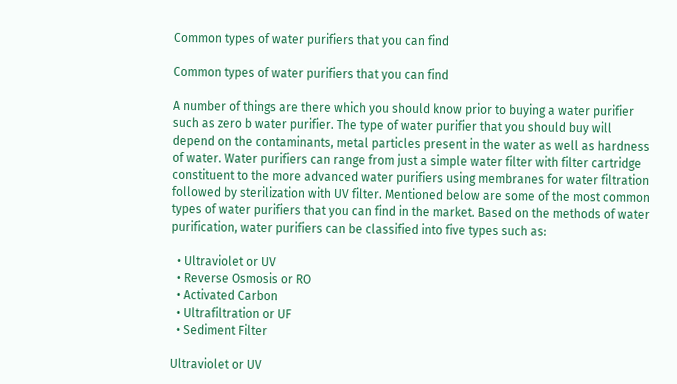Common types of water purifiers that you can find

Common types of water purifiers that you can find

A number of things are there which you should know prior to buying a water purifier such as zero b water purifier. The type of water purifier that you should buy will depend on the contaminants, metal particles present in the water as well as hardness of water. Water purifiers can range from just a simple water filter with filter cartridge constituent to the more advanced water purifiers using membranes for water filtration followed by sterilization with UV filter. Mentioned below are some of the most common types of water purifiers that you can find in the market. Based on the methods of water purification, water purifiers can be classified into five types such as:

  • Ultraviolet or UV
  • Reverse Osmosis or RO
  • Activated Carbon
  • Ultrafiltration or UF
  • Sediment Filter

Ultraviolet or UV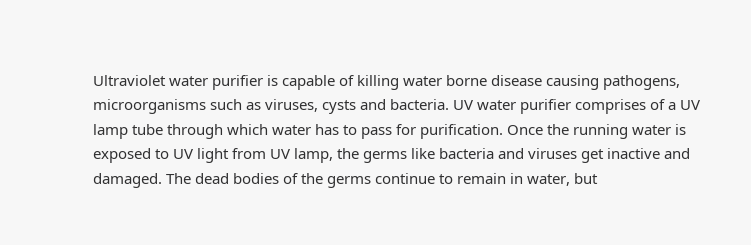Ultraviolet water purifier is capable of killing water borne disease causing pathogens, microorganisms such as viruses, cysts and bacteria. UV water purifier comprises of a UV lamp tube through which water has to pass for purification. Once the running water is exposed to UV light from UV lamp, the germs like bacteria and viruses get inactive and damaged. The dead bodies of the germs continue to remain in water, but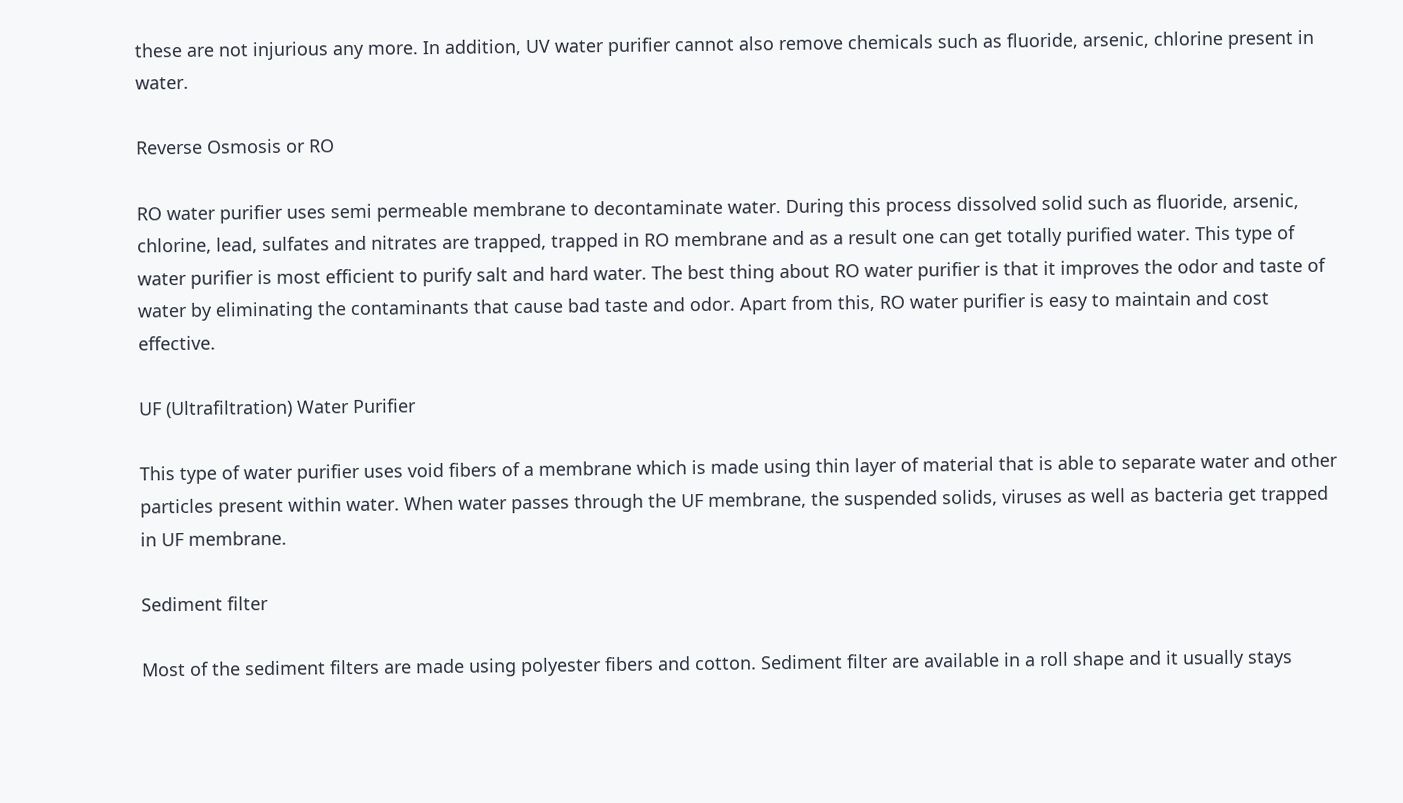these are not injurious any more. In addition, UV water purifier cannot also remove chemicals such as fluoride, arsenic, chlorine present in water.

Reverse Osmosis or RO

RO water purifier uses semi permeable membrane to decontaminate water. During this process dissolved solid such as fluoride, arsenic, chlorine, lead, sulfates and nitrates are trapped, trapped in RO membrane and as a result one can get totally purified water. This type of water purifier is most efficient to purify salt and hard water. The best thing about RO water purifier is that it improves the odor and taste of water by eliminating the contaminants that cause bad taste and odor. Apart from this, RO water purifier is easy to maintain and cost effective.

UF (Ultrafiltration) Water Purifier

This type of water purifier uses void fibers of a membrane which is made using thin layer of material that is able to separate water and other particles present within water. When water passes through the UF membrane, the suspended solids, viruses as well as bacteria get trapped in UF membrane.

Sediment filter

Most of the sediment filters are made using polyester fibers and cotton. Sediment filter are available in a roll shape and it usually stays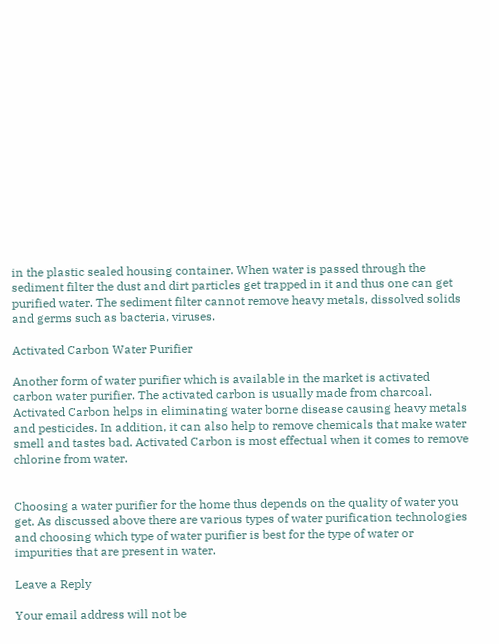in the plastic sealed housing container. When water is passed through the sediment filter the dust and dirt particles get trapped in it and thus one can get purified water. The sediment filter cannot remove heavy metals, dissolved solids and germs such as bacteria, viruses.

Activated Carbon Water Purifier

Another form of water purifier which is available in the market is activated carbon water purifier. The activated carbon is usually made from charcoal. Activated Carbon helps in eliminating water borne disease causing heavy metals and pesticides. In addition, it can also help to remove chemicals that make water smell and tastes bad. Activated Carbon is most effectual when it comes to remove chlorine from water.


Choosing a water purifier for the home thus depends on the quality of water you get. As discussed above there are various types of water purification technologies and choosing which type of water purifier is best for the type of water or impurities that are present in water.

Leave a Reply

Your email address will not be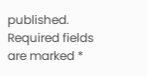published. Required fields are marked *